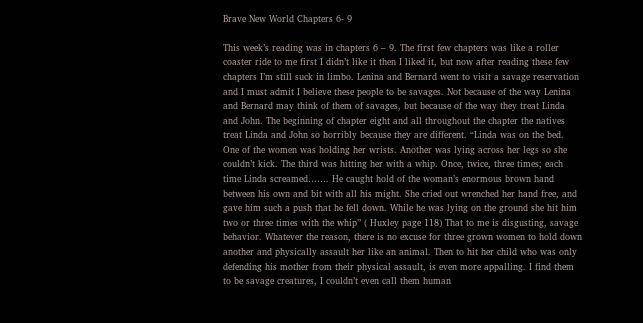Brave New World Chapters 6- 9

This week’s reading was in chapters 6 – 9. The first few chapters was like a roller coaster ride to me first I didn’t like it then I liked it, but now after reading these few chapters I’m still suck in limbo. Lenina and Bernard went to visit a savage reservation and I must admit I believe these people to be savages. Not because of the way Lenina and Bernard may think of them of savages, but because of the way they treat Linda and John. The beginning of chapter eight and all throughout the chapter the natives treat Linda and John so horribly because they are different. “Linda was on the bed. One of the women was holding her wrists. Another was lying across her legs so she couldn’t kick. The third was hitting her with a whip. Once, twice, three times; each time Linda screamed……. He caught hold of the woman’s enormous brown hand between his own and bit with all his might. She cried out wrenched her hand free, and gave him such a push that he fell down. While he was lying on the ground she hit him two or three times with the whip” ( Huxley page 118) That to me is disgusting, savage behavior. Whatever the reason, there is no excuse for three grown women to hold down another and physically assault her like an animal. Then to hit her child who was only defending his mother from their physical assault, is even more appalling. I find them to be savage creatures, I couldn’t even call them human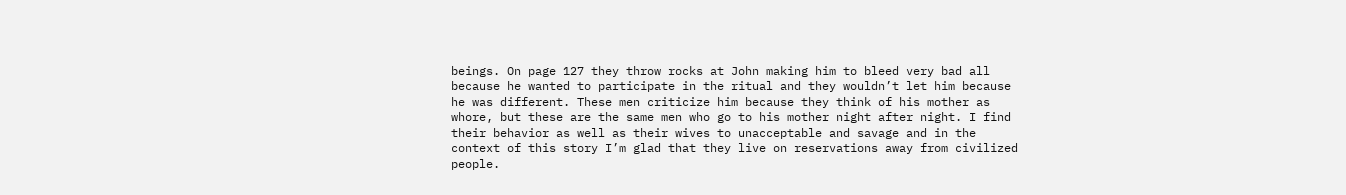beings. On page 127 they throw rocks at John making him to bleed very bad all because he wanted to participate in the ritual and they wouldn’t let him because he was different. These men criticize him because they think of his mother as whore, but these are the same men who go to his mother night after night. I find their behavior as well as their wives to unacceptable and savage and in the context of this story I’m glad that they live on reservations away from civilized people.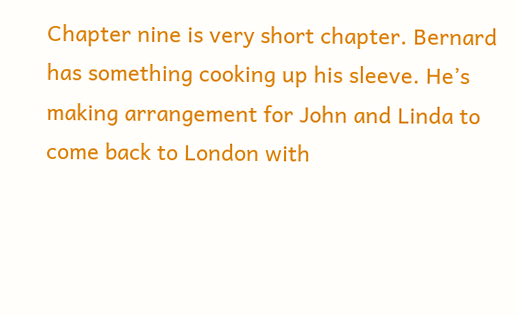Chapter nine is very short chapter. Bernard has something cooking up his sleeve. He’s making arrangement for John and Linda to come back to London with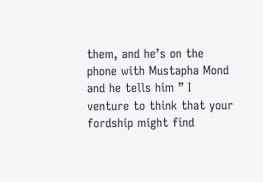them, and he’s on the phone with Mustapha Mond and he tells him ” I venture to think that your fordship might find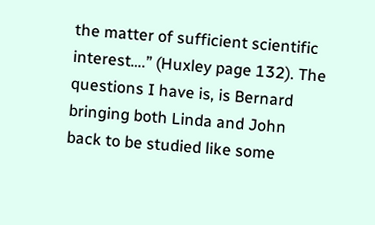the matter of sufficient scientific interest….” (Huxley page 132). The questions I have is, is Bernard bringing both Linda and John back to be studied like some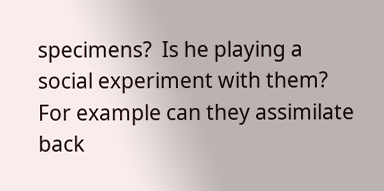specimens?  Is he playing a social experiment with them? For example can they assimilate back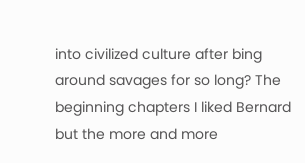into civilized culture after bing around savages for so long? The beginning chapters I liked Bernard but the more and more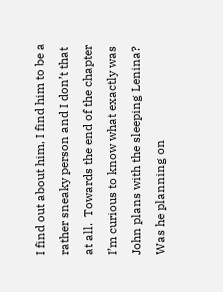I find out about him, I find him to be a rather sneaky person and I don’t that at all.  Towards the end of the chapter I’m curious to know what exactly was John plans with the sleeping Lenina? Was he planning on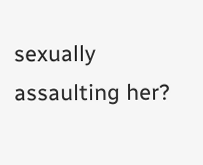sexually assaulting her?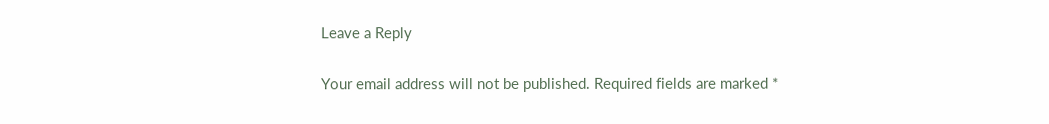Leave a Reply

Your email address will not be published. Required fields are marked *